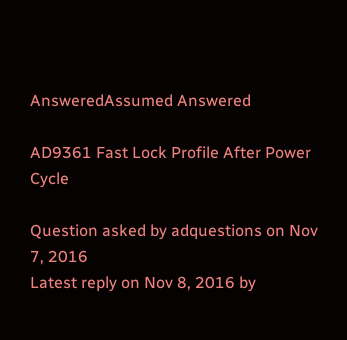AnsweredAssumed Answered

AD9361 Fast Lock Profile After Power Cycle

Question asked by adquestions on Nov 7, 2016
Latest reply on Nov 8, 2016 by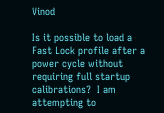Vinod

Is it possible to load a Fast Lock profile after a power cycle without requiring full startup calibrations?  I am attempting to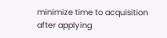minimize time to acquisition after applying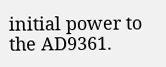initial power to the AD9361.